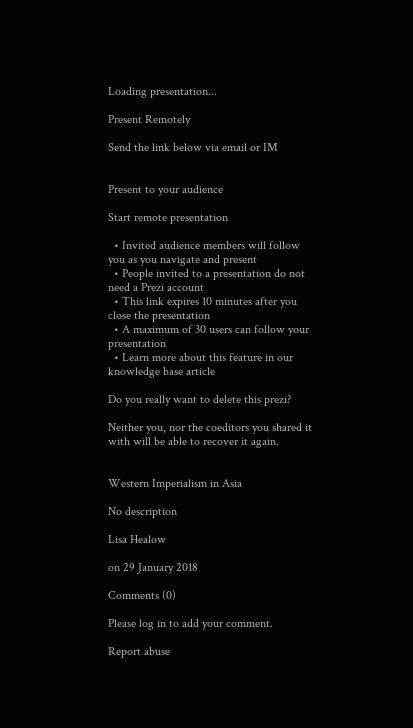Loading presentation...

Present Remotely

Send the link below via email or IM


Present to your audience

Start remote presentation

  • Invited audience members will follow you as you navigate and present
  • People invited to a presentation do not need a Prezi account
  • This link expires 10 minutes after you close the presentation
  • A maximum of 30 users can follow your presentation
  • Learn more about this feature in our knowledge base article

Do you really want to delete this prezi?

Neither you, nor the coeditors you shared it with will be able to recover it again.


Western Imperialism in Asia

No description

Lisa Healow

on 29 January 2018

Comments (0)

Please log in to add your comment.

Report abuse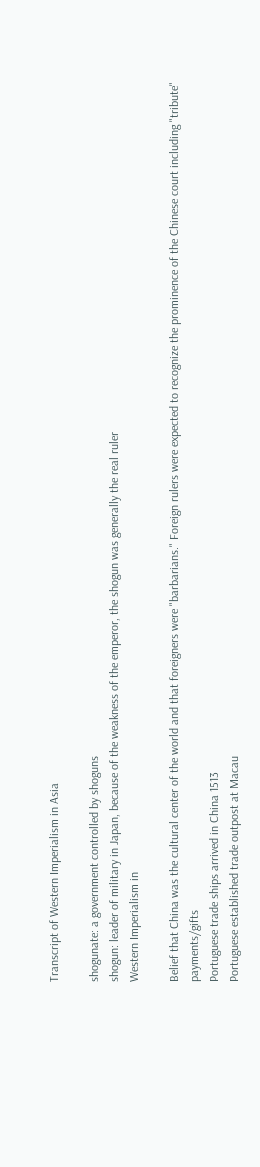Transcript of Western Imperialism in Asia

shogunate: a government controlled by shoguns
shogun: leader of military in Japan, because of the weakness of the emperor, the shogun was generally the real ruler
Western Imperialism in

Belief that China was the cultural center of the world and that foreigners were "barbarians." Foreign rulers were expected to recognize the prominence of the Chinese court including "tribute" payments/gifts
Portuguese trade ships arrived in China 1513
Portuguese established trade outpost at Macau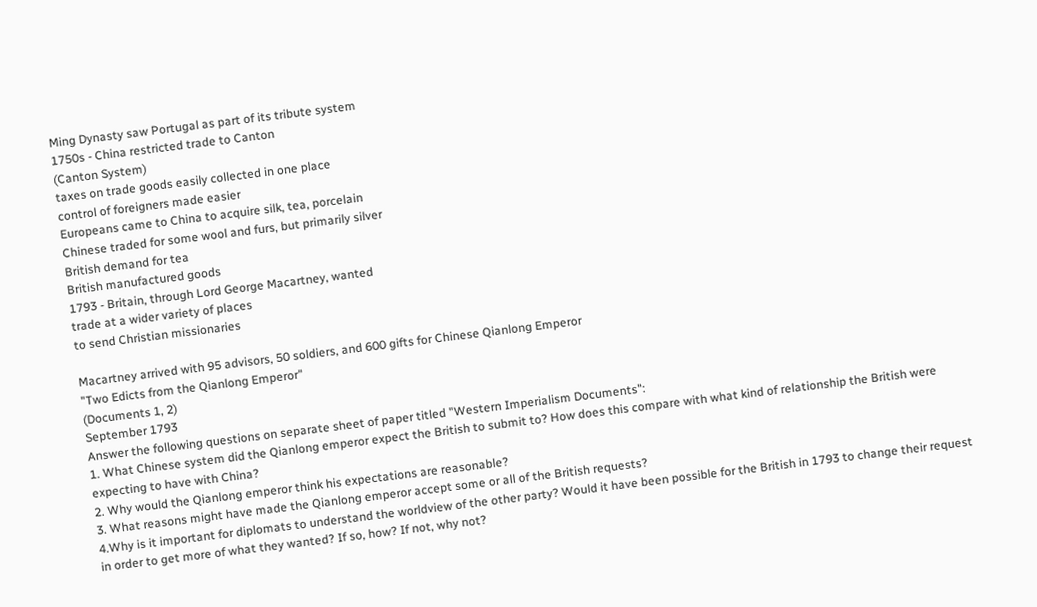Ming Dynasty saw Portugal as part of its tribute system
1750s - China restricted trade to Canton
(Canton System)
taxes on trade goods easily collected in one place
control of foreigners made easier
Europeans came to China to acquire silk, tea, porcelain
Chinese traded for some wool and furs, but primarily silver
British demand for tea
British manufactured goods
1793 - Britain, through Lord George Macartney, wanted
trade at a wider variety of places
to send Christian missionaries

Macartney arrived with 95 advisors, 50 soldiers, and 600 gifts for Chinese Qianlong Emperor
"Two Edicts from the Qianlong Emperor"
(Documents 1, 2)
September 1793
Answer the following questions on separate sheet of paper titled "Western Imperialism Documents":
1. What Chinese system did the Qianlong emperor expect the British to submit to? How does this compare with what kind of relationship the British were expecting to have with China?
2. Why would the Qianlong emperor think his expectations are reasonable?
3. What reasons might have made the Qianlong emperor accept some or all of the British requests?
4.Why is it important for diplomats to understand the worldview of the other party? Would it have been possible for the British in 1793 to change their request in order to get more of what they wanted? If so, how? If not, why not?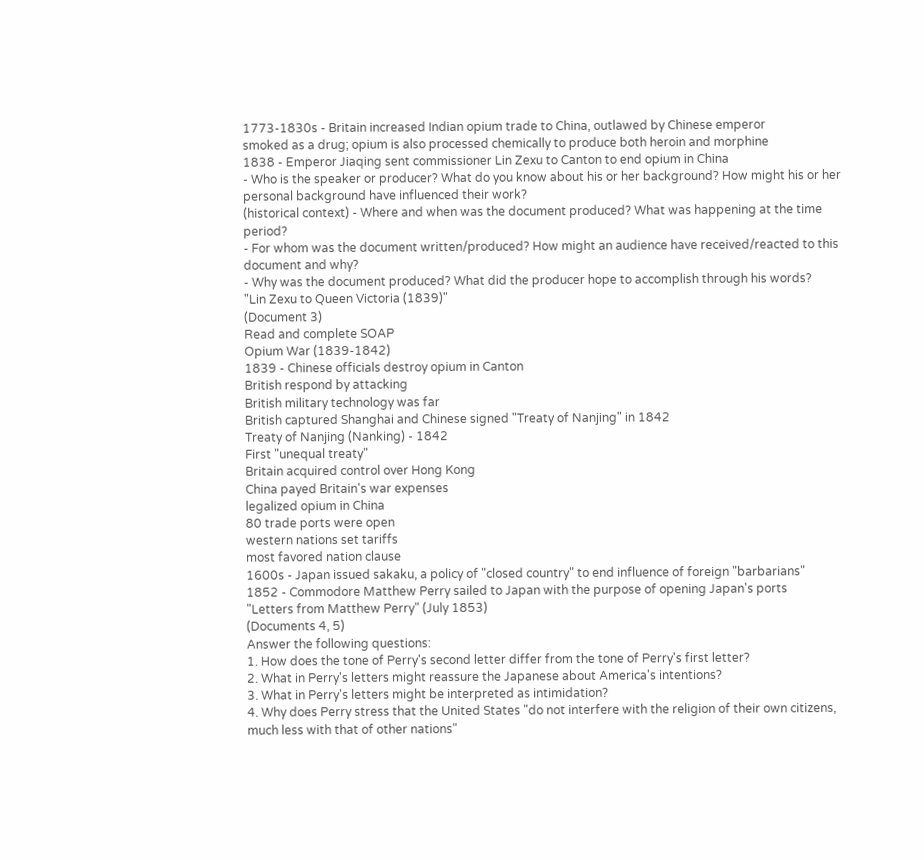1773-1830s - Britain increased Indian opium trade to China, outlawed by Chinese emperor
smoked as a drug; opium is also processed chemically to produce both heroin and morphine
1838 - Emperor Jiaqing sent commissioner Lin Zexu to Canton to end opium in China
- Who is the speaker or producer? What do you know about his or her background? How might his or her personal background have influenced their work?
(historical context) - Where and when was the document produced? What was happening at the time period?
- For whom was the document written/produced? How might an audience have received/reacted to this document and why?
- Why was the document produced? What did the producer hope to accomplish through his words?
"Lin Zexu to Queen Victoria (1839)"
(Document 3)
Read and complete SOAP
Opium War (1839-1842)
1839 - Chinese officials destroy opium in Canton
British respond by attacking
British military technology was far
British captured Shanghai and Chinese signed "Treaty of Nanjing" in 1842
Treaty of Nanjing (Nanking) - 1842
First "unequal treaty"
Britain acquired control over Hong Kong
China payed Britain's war expenses
legalized opium in China
80 trade ports were open
western nations set tariffs
most favored nation clause
1600s - Japan issued sakaku, a policy of "closed country" to end influence of foreign "barbarians"
1852 - Commodore Matthew Perry sailed to Japan with the purpose of opening Japan's ports
"Letters from Matthew Perry" (July 1853)
(Documents 4, 5)
Answer the following questions:
1. How does the tone of Perry's second letter differ from the tone of Perry's first letter?
2. What in Perry's letters might reassure the Japanese about America's intentions?
3. What in Perry's letters might be interpreted as intimidation?
4. Why does Perry stress that the United States "do not interfere with the religion of their own citizens, much less with that of other nations"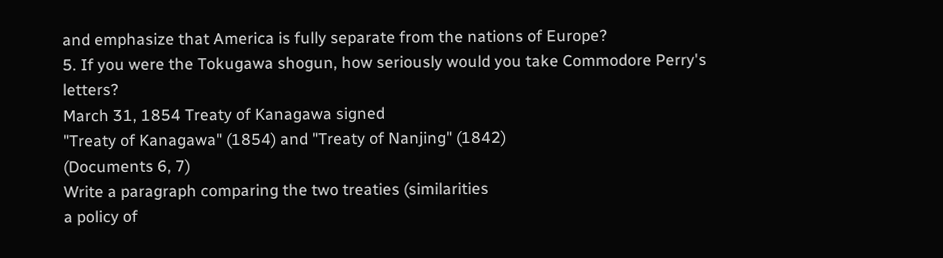and emphasize that America is fully separate from the nations of Europe?
5. If you were the Tokugawa shogun, how seriously would you take Commodore Perry's letters?
March 31, 1854 Treaty of Kanagawa signed
"Treaty of Kanagawa" (1854) and "Treaty of Nanjing" (1842)
(Documents 6, 7)
Write a paragraph comparing the two treaties (similarities
a policy of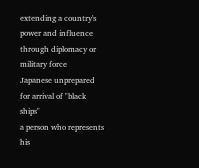extending a country's power and influence through diplomacy or military force
Japanese unprepared for arrival of "black ships"
a person who represents his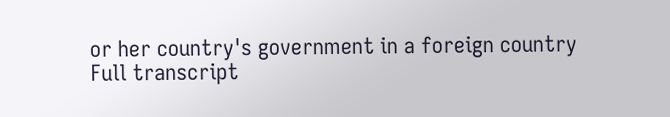or her country's government in a foreign country
Full transcript